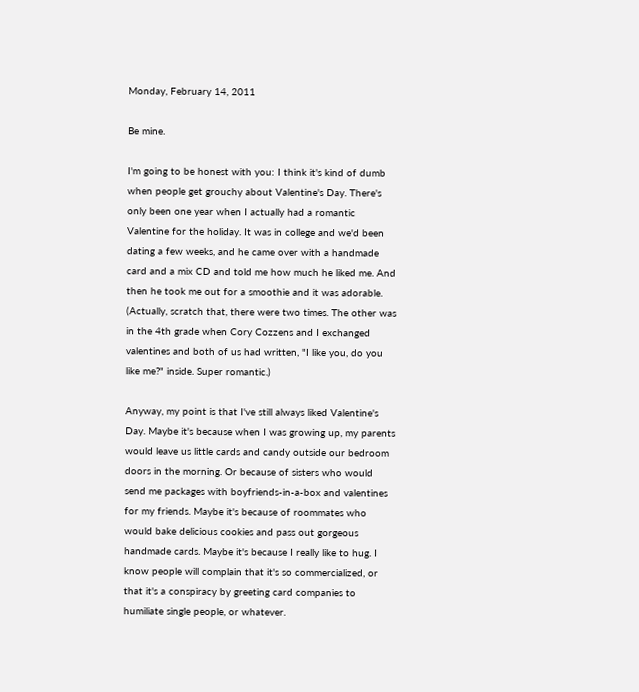Monday, February 14, 2011

Be mine.

I'm going to be honest with you: I think it's kind of dumb when people get grouchy about Valentine's Day. There's only been one year when I actually had a romantic Valentine for the holiday. It was in college and we'd been dating a few weeks, and he came over with a handmade card and a mix CD and told me how much he liked me. And then he took me out for a smoothie and it was adorable. (Actually, scratch that, there were two times. The other was in the 4th grade when Cory Cozzens and I exchanged valentines and both of us had written, "I like you, do you like me?" inside. Super romantic.)

Anyway, my point is that I've still always liked Valentine's Day. Maybe it's because when I was growing up, my parents would leave us little cards and candy outside our bedroom doors in the morning. Or because of sisters who would send me packages with boyfriends-in-a-box and valentines for my friends. Maybe it's because of roommates who would bake delicious cookies and pass out gorgeous handmade cards. Maybe it's because I really like to hug. I know people will complain that it's so commercialized, or that it's a conspiracy by greeting card companies to humiliate single people, or whatever.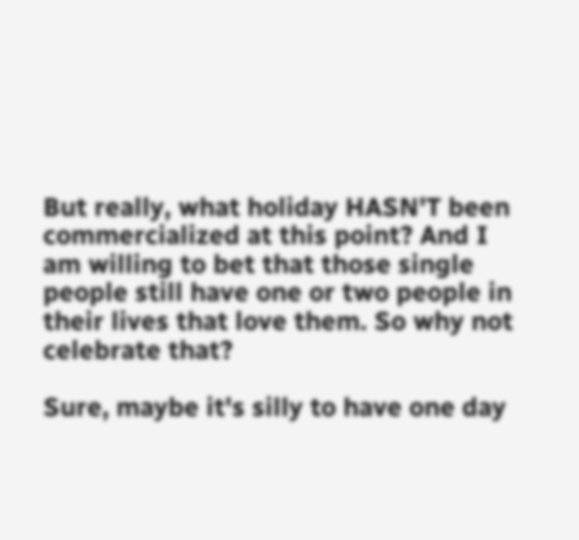But really, what holiday HASN'T been commercialized at this point? And I am willing to bet that those single people still have one or two people in their lives that love them. So why not celebrate that?

Sure, maybe it's silly to have one day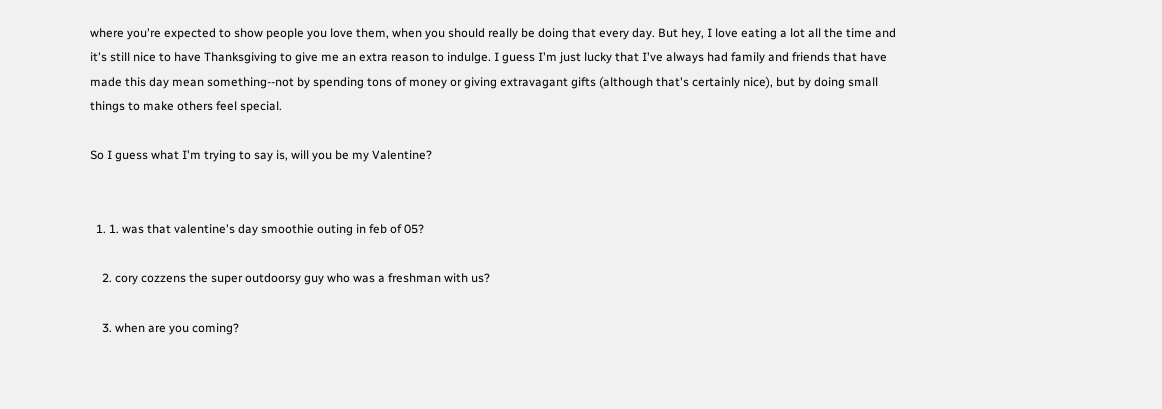where you're expected to show people you love them, when you should really be doing that every day. But hey, I love eating a lot all the time and it's still nice to have Thanksgiving to give me an extra reason to indulge. I guess I'm just lucky that I've always had family and friends that have made this day mean something--not by spending tons of money or giving extravagant gifts (although that's certainly nice), but by doing small things to make others feel special.

So I guess what I'm trying to say is, will you be my Valentine?


  1. 1. was that valentine's day smoothie outing in feb of 05?

    2. cory cozzens the super outdoorsy guy who was a freshman with us?

    3. when are you coming?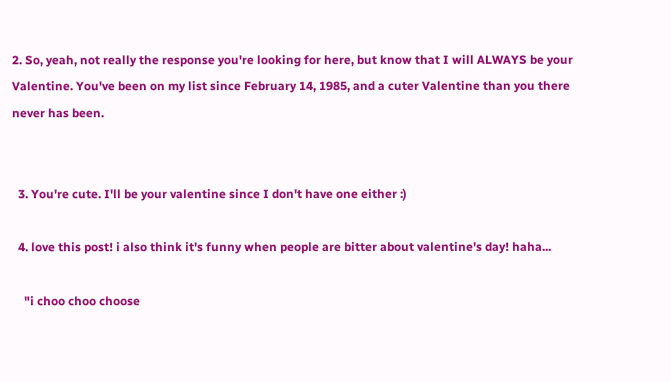2. So, yeah, not really the response you're looking for here, but know that I will ALWAYS be your Valentine. You've been on my list since February 14, 1985, and a cuter Valentine than you there never has been.


  3. You're cute. I'll be your valentine since I don't have one either :)

  4. love this post! i also think it's funny when people are bitter about valentine's day! haha...

    "i choo choo choose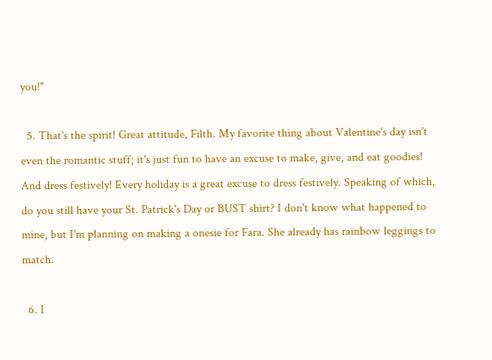you!"

  5. That's the spirit! Great attitude, Filth. My favorite thing about Valentine's day isn't even the romantic stuff; it's just fun to have an excuse to make, give, and eat goodies! And dress festively! Every holiday is a great excuse to dress festively. Speaking of which, do you still have your St. Patrick's Day or BUST shirt? I don't know what happened to mine, but I'm planning on making a onesie for Fara. She already has rainbow leggings to match.

  6. I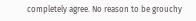completely agree. No reason to be grouchy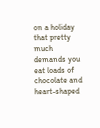on a holiday that pretty much demands you eat loads of chocolate and heart-shaped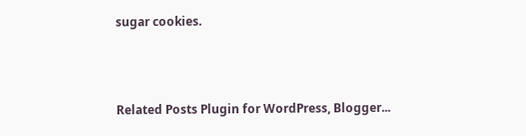sugar cookies.



Related Posts Plugin for WordPress, Blogger...